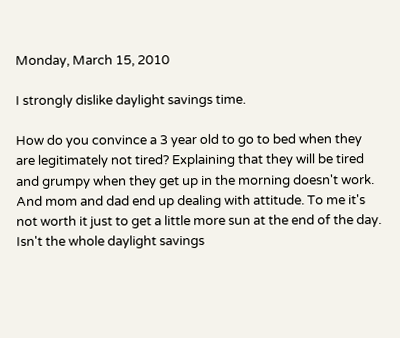Monday, March 15, 2010

I strongly dislike daylight savings time.

How do you convince a 3 year old to go to bed when they are legitimately not tired? Explaining that they will be tired and grumpy when they get up in the morning doesn't work. And mom and dad end up dealing with attitude. To me it's not worth it just to get a little more sun at the end of the day. Isn't the whole daylight savings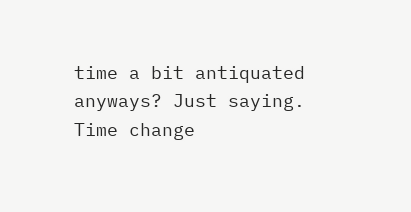time a bit antiquated anyways? Just saying. Time change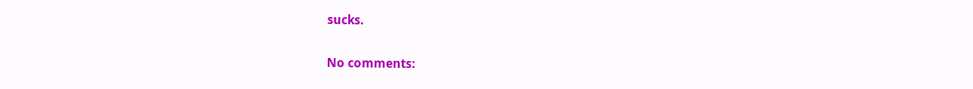sucks.

No comments: